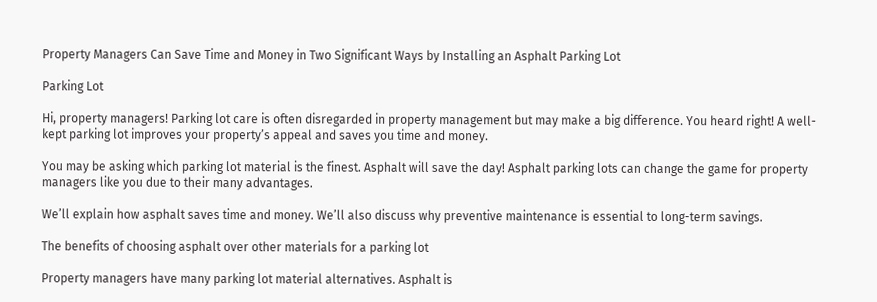Property Managers Can Save Time and Money in Two Significant Ways by Installing an Asphalt Parking Lot

Parking Lot

Hi, property managers! Parking lot care is often disregarded in property management but may make a big difference. You heard right! A well-kept parking lot improves your property’s appeal and saves you time and money.

You may be asking which parking lot material is the finest. Asphalt will save the day! Asphalt parking lots can change the game for property managers like you due to their many advantages.

We’ll explain how asphalt saves time and money. We’ll also discuss why preventive maintenance is essential to long-term savings.

The benefits of choosing asphalt over other materials for a parking lot

Property managers have many parking lot material alternatives. Asphalt is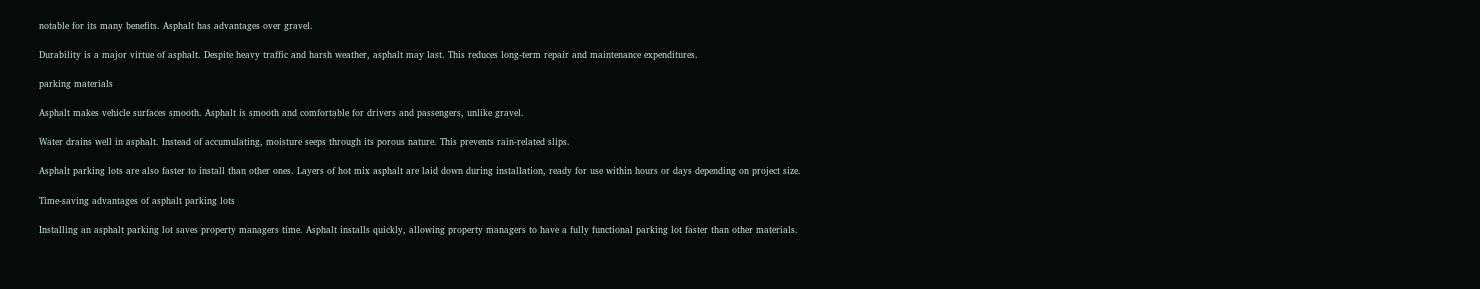notable for its many benefits. Asphalt has advantages over gravel.

Durability is a major virtue of asphalt. Despite heavy traffic and harsh weather, asphalt may last. This reduces long-term repair and maintenance expenditures.

parking materials

Asphalt makes vehicle surfaces smooth. Asphalt is smooth and comfortable for drivers and passengers, unlike gravel.

Water drains well in asphalt. Instead of accumulating, moisture seeps through its porous nature. This prevents rain-related slips.

Asphalt parking lots are also faster to install than other ones. Layers of hot mix asphalt are laid down during installation, ready for use within hours or days depending on project size.

Time-saving advantages of asphalt parking lots

Installing an asphalt parking lot saves property managers time. Asphalt installs quickly, allowing property managers to have a fully functional parking lot faster than other materials.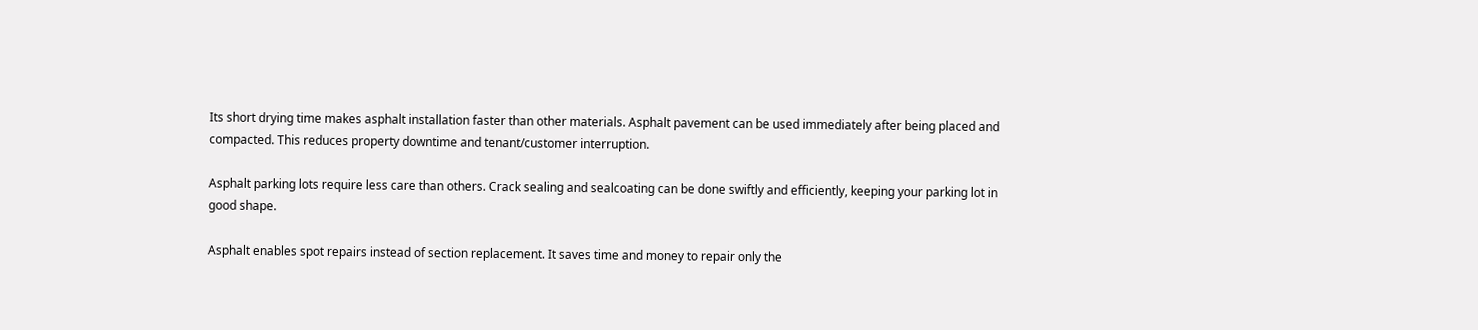Its short drying time makes asphalt installation faster than other materials. Asphalt pavement can be used immediately after being placed and compacted. This reduces property downtime and tenant/customer interruption.

Asphalt parking lots require less care than others. Crack sealing and sealcoating can be done swiftly and efficiently, keeping your parking lot in good shape.

Asphalt enables spot repairs instead of section replacement. It saves time and money to repair only the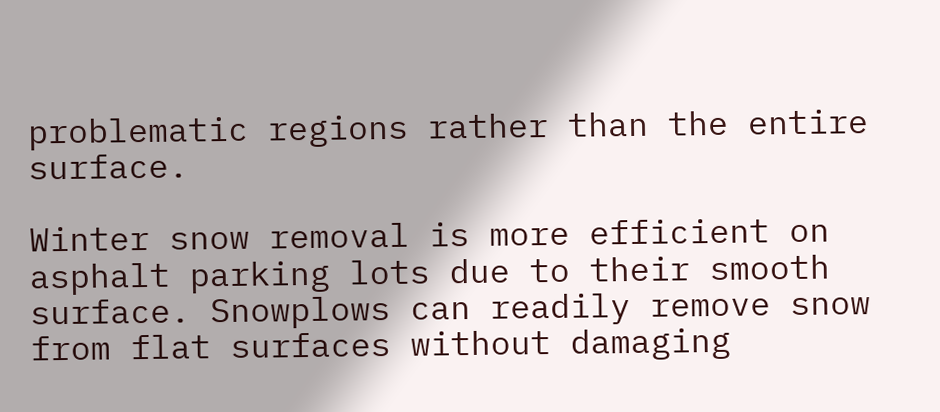problematic regions rather than the entire surface.

Winter snow removal is more efficient on asphalt parking lots due to their smooth surface. Snowplows can readily remove snow from flat surfaces without damaging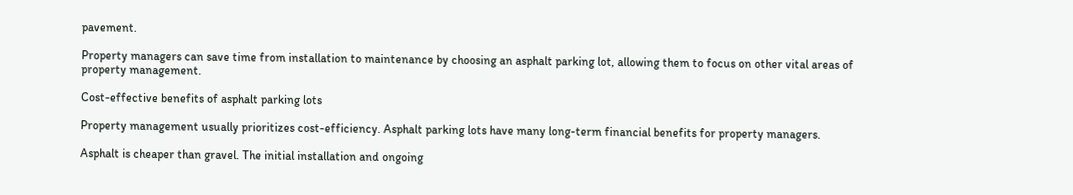pavement.

Property managers can save time from installation to maintenance by choosing an asphalt parking lot, allowing them to focus on other vital areas of property management.

Cost-effective benefits of asphalt parking lots

Property management usually prioritizes cost-efficiency. Asphalt parking lots have many long-term financial benefits for property managers.

Asphalt is cheaper than gravel. The initial installation and ongoing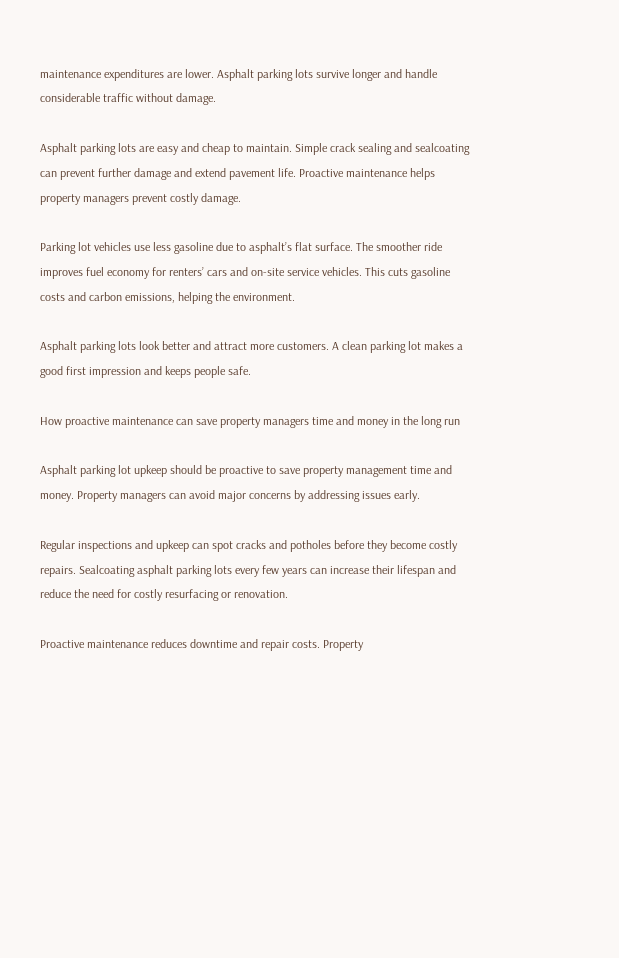maintenance expenditures are lower. Asphalt parking lots survive longer and handle considerable traffic without damage.

Asphalt parking lots are easy and cheap to maintain. Simple crack sealing and sealcoating can prevent further damage and extend pavement life. Proactive maintenance helps property managers prevent costly damage.

Parking lot vehicles use less gasoline due to asphalt’s flat surface. The smoother ride improves fuel economy for renters’ cars and on-site service vehicles. This cuts gasoline costs and carbon emissions, helping the environment.

Asphalt parking lots look better and attract more customers. A clean parking lot makes a good first impression and keeps people safe.

How proactive maintenance can save property managers time and money in the long run

Asphalt parking lot upkeep should be proactive to save property management time and money. Property managers can avoid major concerns by addressing issues early.

Regular inspections and upkeep can spot cracks and potholes before they become costly repairs. Sealcoating asphalt parking lots every few years can increase their lifespan and reduce the need for costly resurfacing or renovation.

Proactive maintenance reduces downtime and repair costs. Property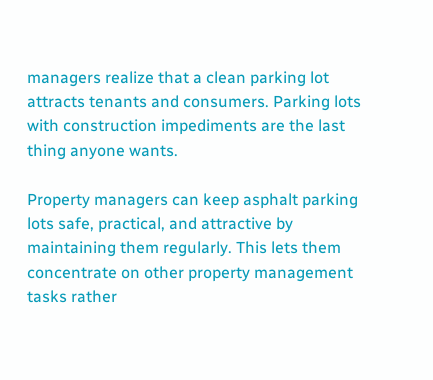managers realize that a clean parking lot attracts tenants and consumers. Parking lots with construction impediments are the last thing anyone wants.

Property managers can keep asphalt parking lots safe, practical, and attractive by maintaining them regularly. This lets them concentrate on other property management tasks rather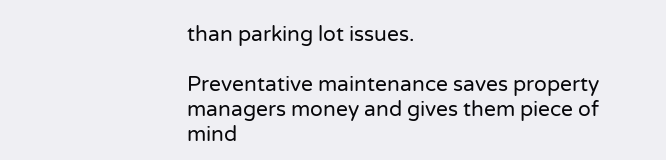than parking lot issues.

Preventative maintenance saves property managers money and gives them piece of mind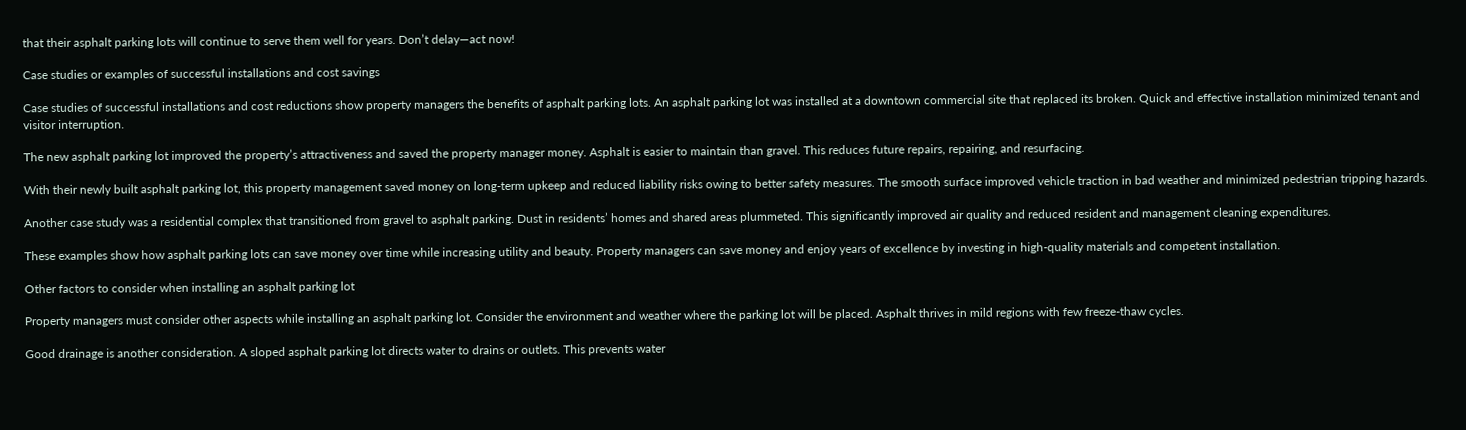that their asphalt parking lots will continue to serve them well for years. Don’t delay—act now!

Case studies or examples of successful installations and cost savings

Case studies of successful installations and cost reductions show property managers the benefits of asphalt parking lots. An asphalt parking lot was installed at a downtown commercial site that replaced its broken. Quick and effective installation minimized tenant and visitor interruption.

The new asphalt parking lot improved the property’s attractiveness and saved the property manager money. Asphalt is easier to maintain than gravel. This reduces future repairs, repairing, and resurfacing.

With their newly built asphalt parking lot, this property management saved money on long-term upkeep and reduced liability risks owing to better safety measures. The smooth surface improved vehicle traction in bad weather and minimized pedestrian tripping hazards.

Another case study was a residential complex that transitioned from gravel to asphalt parking. Dust in residents’ homes and shared areas plummeted. This significantly improved air quality and reduced resident and management cleaning expenditures.

These examples show how asphalt parking lots can save money over time while increasing utility and beauty. Property managers can save money and enjoy years of excellence by investing in high-quality materials and competent installation.

Other factors to consider when installing an asphalt parking lot

Property managers must consider other aspects while installing an asphalt parking lot. Consider the environment and weather where the parking lot will be placed. Asphalt thrives in mild regions with few freeze-thaw cycles.

Good drainage is another consideration. A sloped asphalt parking lot directs water to drains or outlets. This prevents water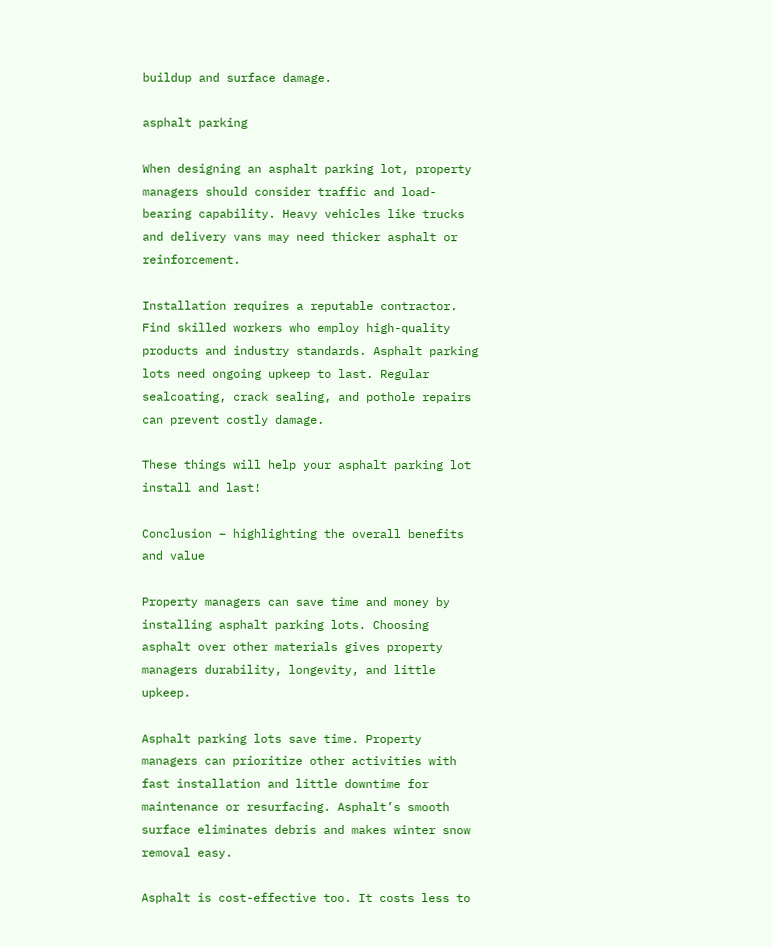buildup and surface damage.

asphalt parking

When designing an asphalt parking lot, property managers should consider traffic and load-bearing capability. Heavy vehicles like trucks and delivery vans may need thicker asphalt or reinforcement.

Installation requires a reputable contractor. Find skilled workers who employ high-quality products and industry standards. Asphalt parking lots need ongoing upkeep to last. Regular sealcoating, crack sealing, and pothole repairs can prevent costly damage.

These things will help your asphalt parking lot install and last!

Conclusion – highlighting the overall benefits and value

Property managers can save time and money by installing asphalt parking lots. Choosing asphalt over other materials gives property managers durability, longevity, and little upkeep.

Asphalt parking lots save time. Property managers can prioritize other activities with fast installation and little downtime for maintenance or resurfacing. Asphalt’s smooth surface eliminates debris and makes winter snow removal easy.

Asphalt is cost-effective too. It costs less to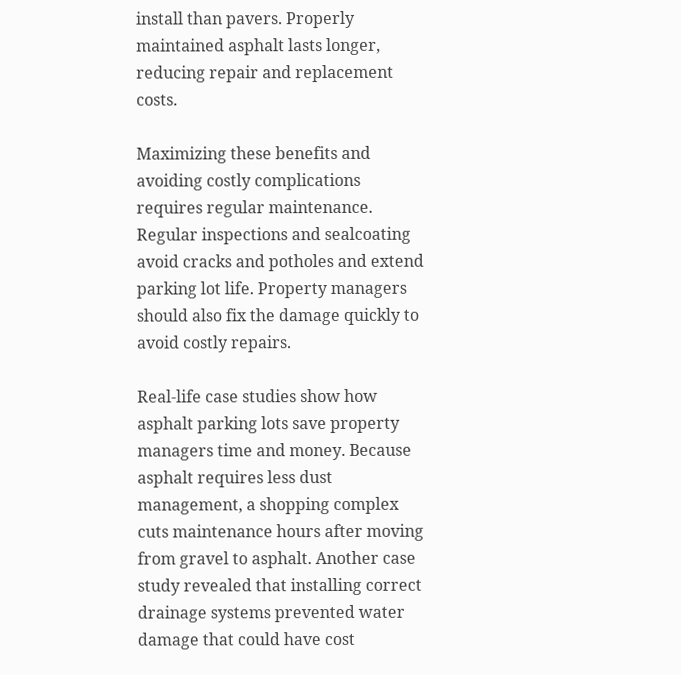install than pavers. Properly maintained asphalt lasts longer, reducing repair and replacement costs.

Maximizing these benefits and avoiding costly complications requires regular maintenance. Regular inspections and sealcoating avoid cracks and potholes and extend parking lot life. Property managers should also fix the damage quickly to avoid costly repairs.

Real-life case studies show how asphalt parking lots save property managers time and money. Because asphalt requires less dust management, a shopping complex cuts maintenance hours after moving from gravel to asphalt. Another case study revealed that installing correct drainage systems prevented water damage that could have cost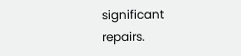significant repairs.